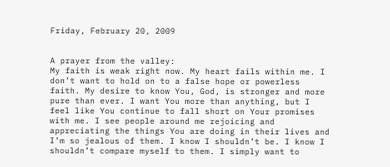Friday, February 20, 2009


A prayer from the valley:
My faith is weak right now. My heart fails within me. I don’t want to hold on to a false hope or powerless faith. My desire to know You, God, is stronger and more pure than ever. I want You more than anything, but I feel like You continue to fall short on Your promises with me. I see people around me rejoicing and appreciating the things You are doing in their lives and I’m so jealous of them. I know I shouldn’t be. I know I shouldn’t compare myself to them. I simply want to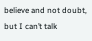believe and not doubt, but I can’t talk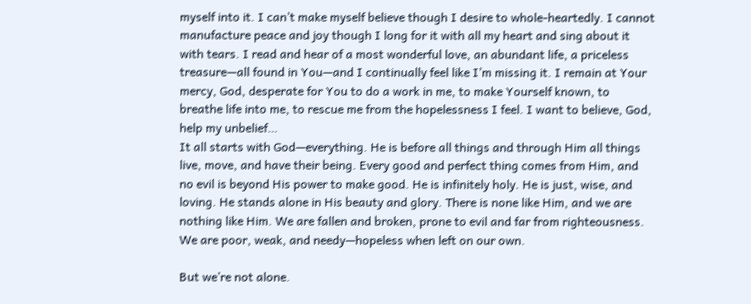myself into it. I can’t make myself believe though I desire to whole-heartedly. I cannot manufacture peace and joy though I long for it with all my heart and sing about it with tears. I read and hear of a most wonderful love, an abundant life, a priceless treasure—all found in You—and I continually feel like I’m missing it. I remain at Your mercy, God, desperate for You to do a work in me, to make Yourself known, to breathe life into me, to rescue me from the hopelessness I feel. I want to believe, God, help my unbelief…
It all starts with God—everything. He is before all things and through Him all things live, move, and have their being. Every good and perfect thing comes from Him, and no evil is beyond His power to make good. He is infinitely holy. He is just, wise, and loving. He stands alone in His beauty and glory. There is none like Him, and we are nothing like Him. We are fallen and broken, prone to evil and far from righteousness. We are poor, weak, and needy—hopeless when left on our own.

But we’re not alone.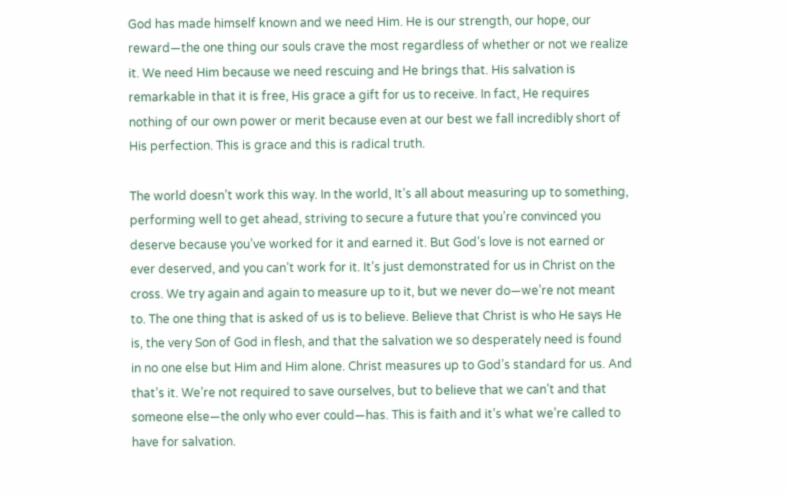God has made himself known and we need Him. He is our strength, our hope, our reward—the one thing our souls crave the most regardless of whether or not we realize it. We need Him because we need rescuing and He brings that. His salvation is remarkable in that it is free, His grace a gift for us to receive. In fact, He requires nothing of our own power or merit because even at our best we fall incredibly short of His perfection. This is grace and this is radical truth.

The world doesn’t work this way. In the world, It’s all about measuring up to something, performing well to get ahead, striving to secure a future that you’re convinced you deserve because you’ve worked for it and earned it. But God’s love is not earned or ever deserved, and you can’t work for it. It’s just demonstrated for us in Christ on the cross. We try again and again to measure up to it, but we never do—we’re not meant to. The one thing that is asked of us is to believe. Believe that Christ is who He says He is, the very Son of God in flesh, and that the salvation we so desperately need is found in no one else but Him and Him alone. Christ measures up to God’s standard for us. And that’s it. We’re not required to save ourselves, but to believe that we can’t and that someone else—the only who ever could—has. This is faith and it’s what we’re called to have for salvation.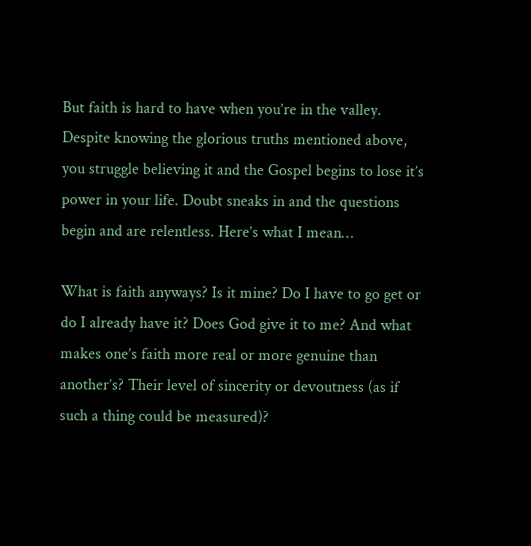But faith is hard to have when you’re in the valley. Despite knowing the glorious truths mentioned above, you struggle believing it and the Gospel begins to lose it’s power in your life. Doubt sneaks in and the questions begin and are relentless. Here’s what I mean…

What is faith anyways? Is it mine? Do I have to go get or do I already have it? Does God give it to me? And what makes one’s faith more real or more genuine than another’s? Their level of sincerity or devoutness (as if such a thing could be measured)?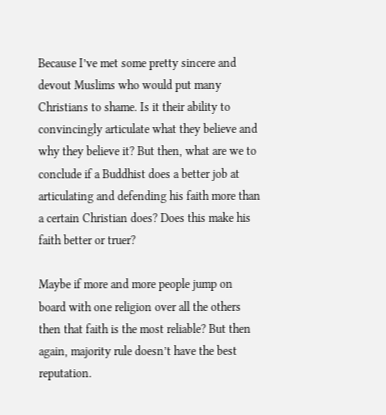Because I’ve met some pretty sincere and devout Muslims who would put many Christians to shame. Is it their ability to convincingly articulate what they believe and why they believe it? But then, what are we to conclude if a Buddhist does a better job at articulating and defending his faith more than a certain Christian does? Does this make his faith better or truer?

Maybe if more and more people jump on board with one religion over all the others then that faith is the most reliable? But then again, majority rule doesn’t have the best reputation.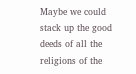Maybe we could stack up the good deeds of all the religions of the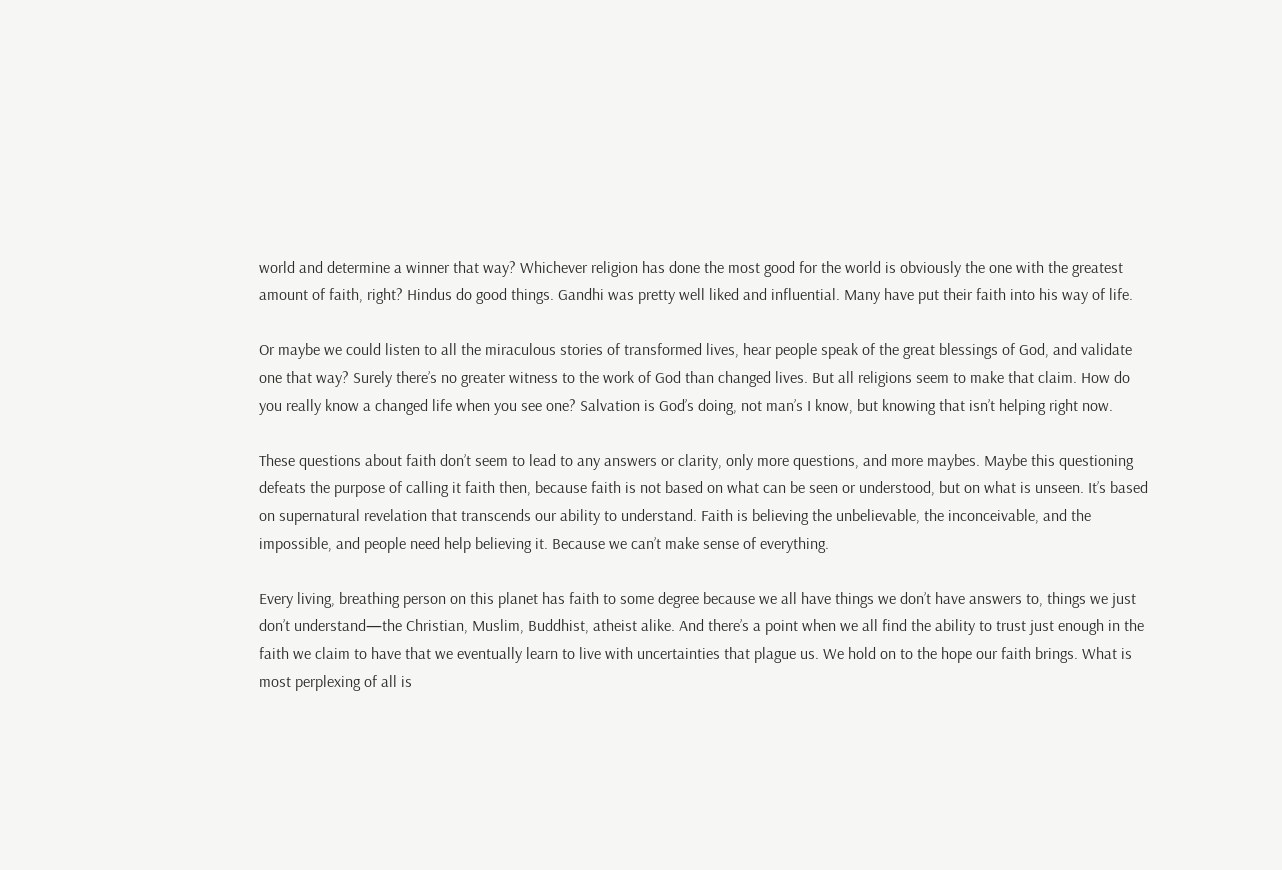world and determine a winner that way? Whichever religion has done the most good for the world is obviously the one with the greatest amount of faith, right? Hindus do good things. Gandhi was pretty well liked and influential. Many have put their faith into his way of life.

Or maybe we could listen to all the miraculous stories of transformed lives, hear people speak of the great blessings of God, and validate one that way? Surely there’s no greater witness to the work of God than changed lives. But all religions seem to make that claim. How do you really know a changed life when you see one? Salvation is God’s doing, not man’s I know, but knowing that isn’t helping right now.

These questions about faith don’t seem to lead to any answers or clarity, only more questions, and more maybes. Maybe this questioning defeats the purpose of calling it faith then, because faith is not based on what can be seen or understood, but on what is unseen. It’s based on supernatural revelation that transcends our ability to understand. Faith is believing the unbelievable, the inconceivable, and the impossible, and people need help believing it. Because we can’t make sense of everything.

Every living, breathing person on this planet has faith to some degree because we all have things we don’t have answers to, things we just don’t understand—the Christian, Muslim, Buddhist, atheist alike. And there’s a point when we all find the ability to trust just enough in the faith we claim to have that we eventually learn to live with uncertainties that plague us. We hold on to the hope our faith brings. What is most perplexing of all is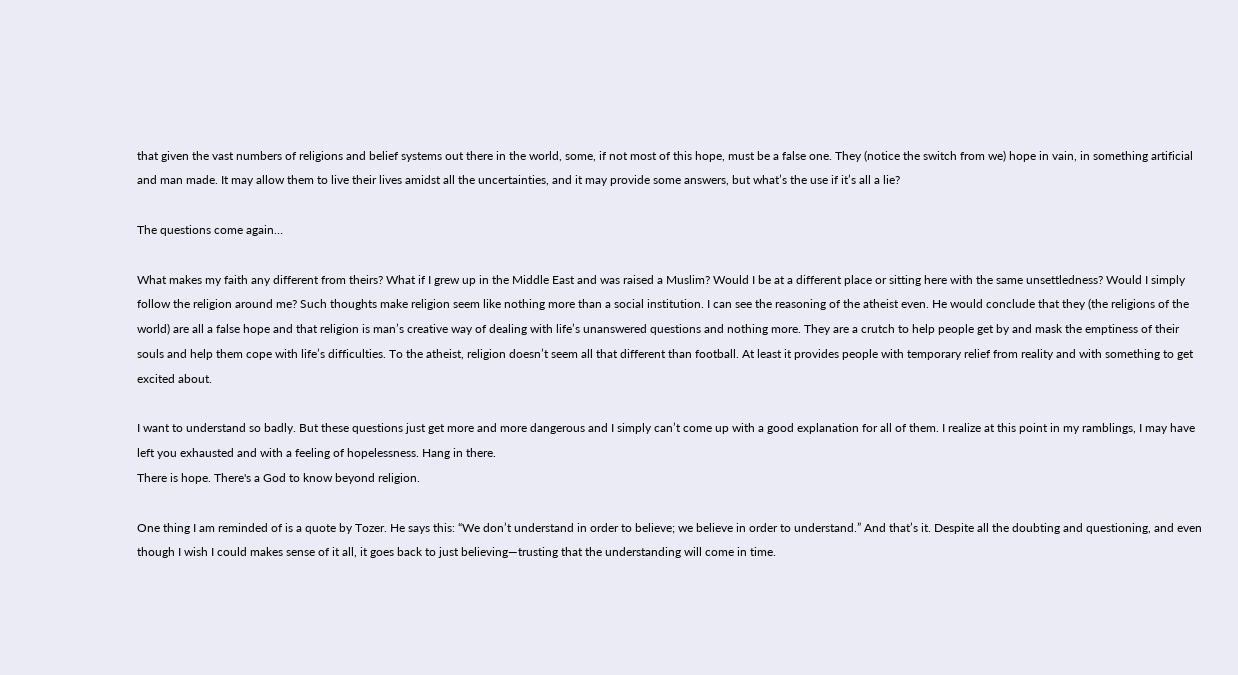that given the vast numbers of religions and belief systems out there in the world, some, if not most of this hope, must be a false one. They (notice the switch from we) hope in vain, in something artificial and man made. It may allow them to live their lives amidst all the uncertainties, and it may provide some answers, but what’s the use if it’s all a lie?

The questions come again…

What makes my faith any different from theirs? What if I grew up in the Middle East and was raised a Muslim? Would I be at a different place or sitting here with the same unsettledness? Would I simply follow the religion around me? Such thoughts make religion seem like nothing more than a social institution. I can see the reasoning of the atheist even. He would conclude that they (the religions of the world) are all a false hope and that religion is man’s creative way of dealing with life’s unanswered questions and nothing more. They are a crutch to help people get by and mask the emptiness of their souls and help them cope with life’s difficulties. To the atheist, religion doesn’t seem all that different than football. At least it provides people with temporary relief from reality and with something to get excited about.

I want to understand so badly. But these questions just get more and more dangerous and I simply can’t come up with a good explanation for all of them. I realize at this point in my ramblings, I may have left you exhausted and with a feeling of hopelessness. Hang in there.
There is hope. There's a God to know beyond religion.

One thing I am reminded of is a quote by Tozer. He says this: “We don’t understand in order to believe; we believe in order to understand.” And that’s it. Despite all the doubting and questioning, and even though I wish I could makes sense of it all, it goes back to just believing—trusting that the understanding will come in time.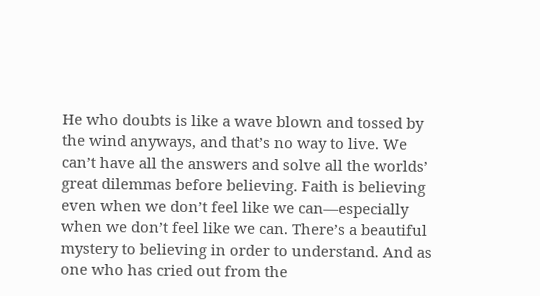He who doubts is like a wave blown and tossed by the wind anyways, and that’s no way to live. We can’t have all the answers and solve all the worlds’ great dilemmas before believing. Faith is believing even when we don’t feel like we can—especially when we don’t feel like we can. There’s a beautiful mystery to believing in order to understand. And as one who has cried out from the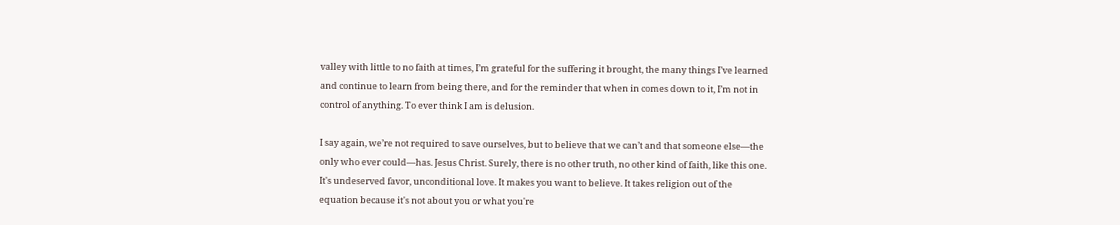valley with little to no faith at times, I’m grateful for the suffering it brought, the many things I’ve learned and continue to learn from being there, and for the reminder that when in comes down to it, I’m not in control of anything. To ever think I am is delusion.

I say again, we’re not required to save ourselves, but to believe that we can’t and that someone else—the only who ever could—has. Jesus Christ. Surely, there is no other truth, no other kind of faith, like this one. It's undeserved favor, unconditional love. It makes you want to believe. It takes religion out of the equation because it's not about you or what you're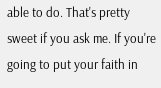able to do. That's pretty sweet if you ask me. If you're going to put your faith in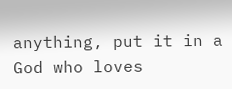anything, put it in a God who loves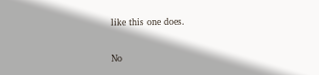like this one does.

No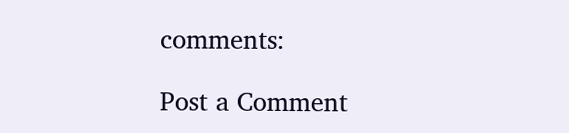comments:

Post a Comment